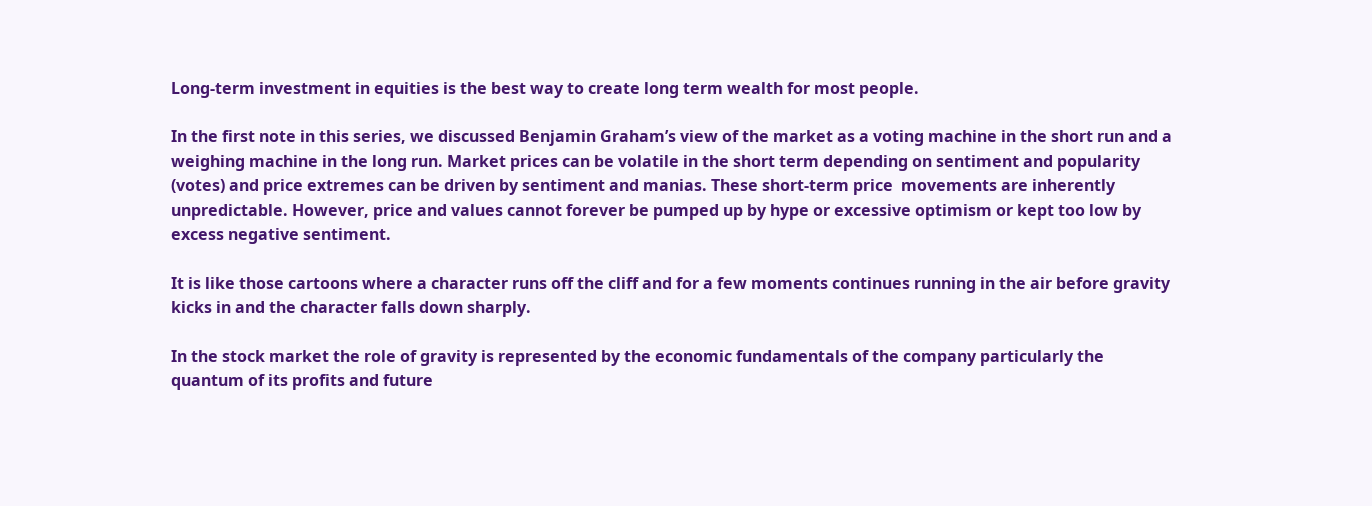Long-term investment in equities is the best way to create long term wealth for most people.

In the first note in this series, we discussed Benjamin Graham’s view of the market as a voting machine in the short run and a weighing machine in the long run. Market prices can be volatile in the short term depending on sentiment and popularity (votes) and price extremes can be driven by sentiment and manias. These short-term price  movements are inherently unpredictable. However, price and values cannot forever be pumped up by hype or excessive optimism or kept too low by excess negative sentiment.

It is like those cartoons where a character runs off the cliff and for a few moments continues running in the air before gravity kicks in and the character falls down sharply.

In the stock market the role of gravity is represented by the economic fundamentals of the company particularly the quantum of its profits and future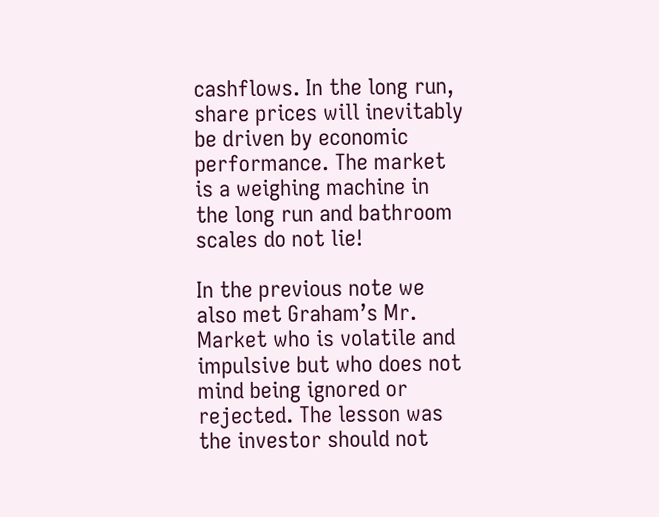cashflows. In the long run, share prices will inevitably be driven by economic performance. The market is a weighing machine in the long run and bathroom scales do not lie!

In the previous note we also met Graham’s Mr. Market who is volatile and impulsive but who does not mind being ignored or rejected. The lesson was the investor should not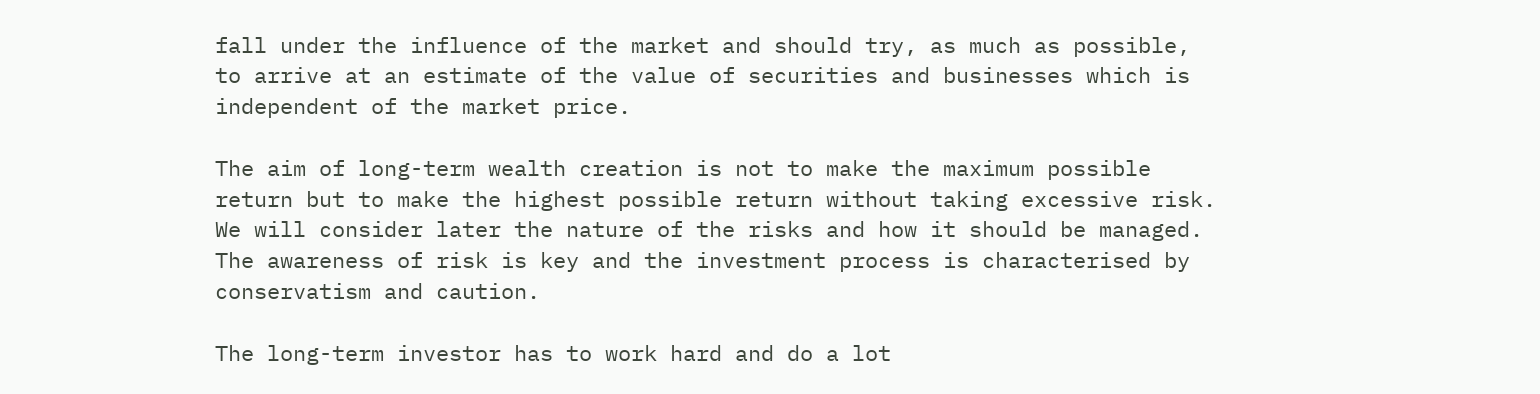fall under the influence of the market and should try, as much as possible, to arrive at an estimate of the value of securities and businesses which is independent of the market price.

The aim of long-term wealth creation is not to make the maximum possible return but to make the highest possible return without taking excessive risk. We will consider later the nature of the risks and how it should be managed. The awareness of risk is key and the investment process is characterised by conservatism and caution.

The long-term investor has to work hard and do a lot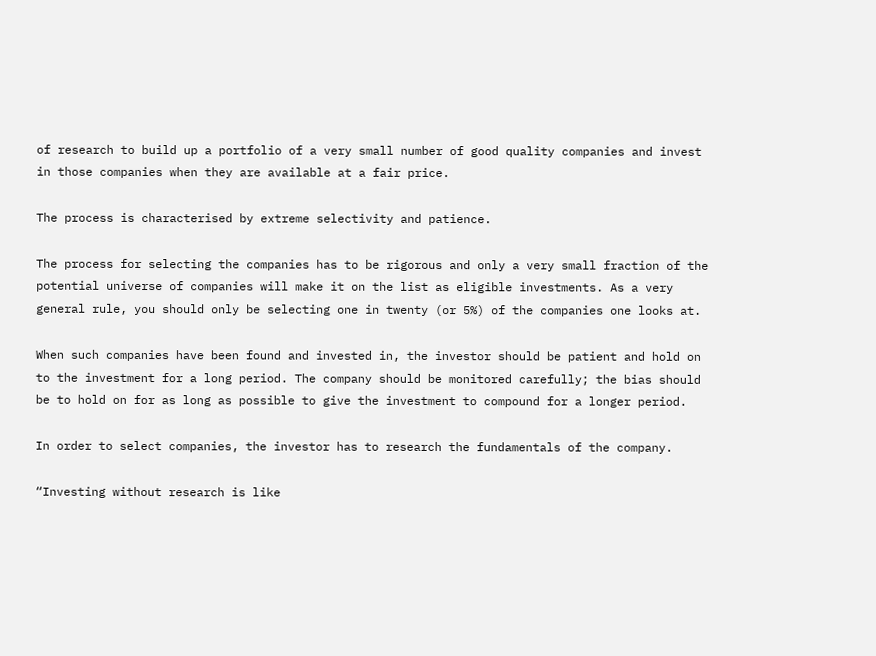of research to build up a portfolio of a very small number of good quality companies and invest in those companies when they are available at a fair price.

The process is characterised by extreme selectivity and patience.

The process for selecting the companies has to be rigorous and only a very small fraction of the potential universe of companies will make it on the list as eligible investments. As a very general rule, you should only be selecting one in twenty (or 5%) of the companies one looks at.

When such companies have been found and invested in, the investor should be patient and hold on to the investment for a long period. The company should be monitored carefully; the bias should be to hold on for as long as possible to give the investment to compound for a longer period.

In order to select companies, the investor has to research the fundamentals of the company.

“Investing without research is like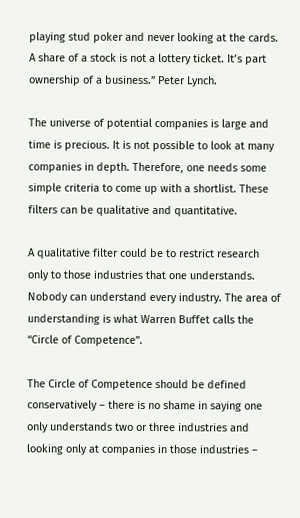playing stud poker and never looking at the cards. A share of a stock is not a lottery ticket. It’s part ownership of a business.” Peter Lynch.

The universe of potential companies is large and time is precious. It is not possible to look at many companies in depth. Therefore, one needs some simple criteria to come up with a shortlist. These filters can be qualitative and quantitative.

A qualitative filter could be to restrict research only to those industries that one understands. Nobody can understand every industry. The area of understanding is what Warren Buffet calls the “Circle of Competence”.

The Circle of Competence should be defined conservatively – there is no shame in saying one only understands two or three industries and looking only at companies in those industries –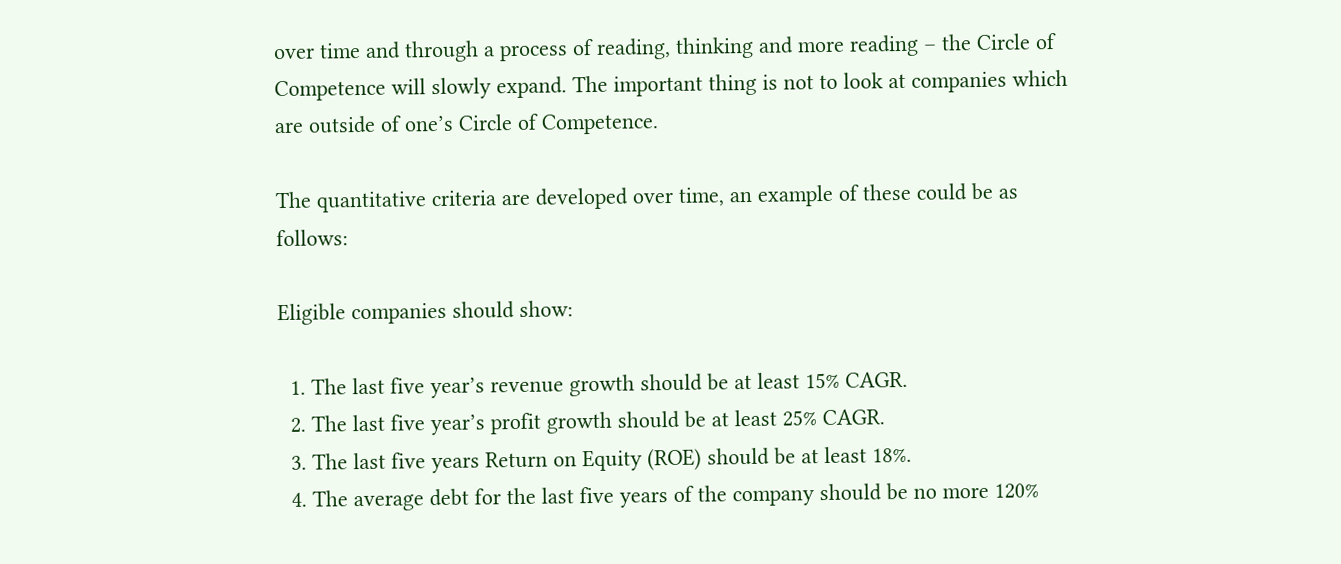over time and through a process of reading, thinking and more reading – the Circle of Competence will slowly expand. The important thing is not to look at companies which are outside of one’s Circle of Competence.

The quantitative criteria are developed over time, an example of these could be as follows:

Eligible companies should show:

  1. The last five year’s revenue growth should be at least 15% CAGR.
  2. The last five year’s profit growth should be at least 25% CAGR.
  3. The last five years Return on Equity (ROE) should be at least 18%.
  4. The average debt for the last five years of the company should be no more 120%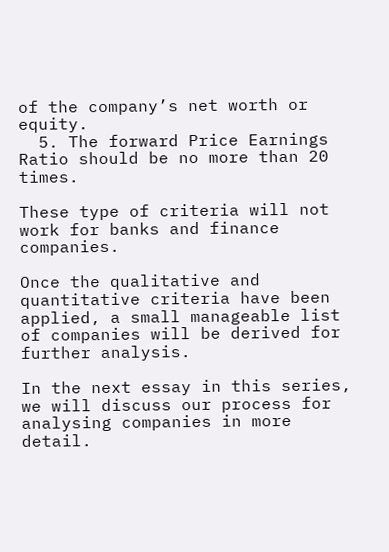of the company’s net worth or equity.
  5. The forward Price Earnings Ratio should be no more than 20 times.

These type of criteria will not work for banks and finance companies.

Once the qualitative and quantitative criteria have been applied, a small manageable list of companies will be derived for further analysis.

In the next essay in this series, we will discuss our process for analysing companies in more detail.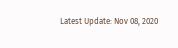Latest Update: Nov 08, 2020